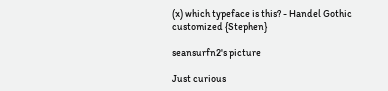(x) which typeface is this? - Handel Gothic customized {Stephen}

seansurfn2's picture

Just curious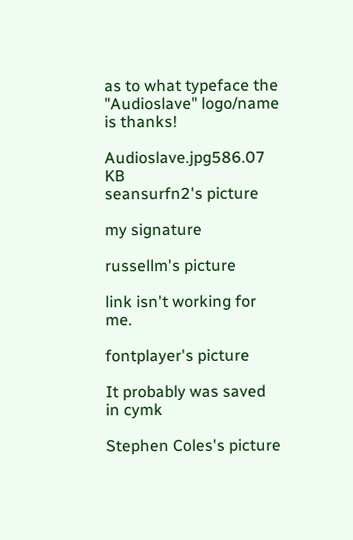as to what typeface the "Audioslave" logo/name is thanks!

Audioslave.jpg586.07 KB
seansurfn2's picture

my signature

russellm's picture

link isn't working for me.

fontplayer's picture

It probably was saved in cymk

Stephen Coles's picture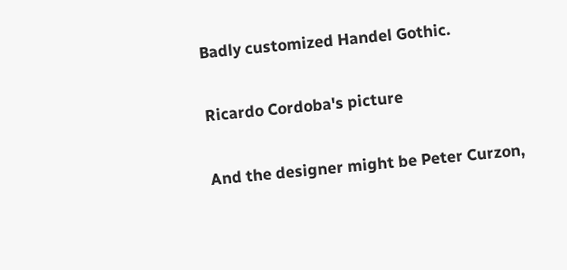Badly customized Handel Gothic.

Ricardo Cordoba's picture

And the designer might be Peter Curzon,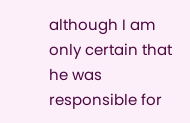although I am only certain that he was responsible for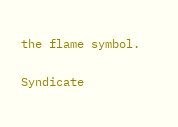the flame symbol.

Syndicate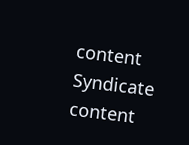content Syndicate content